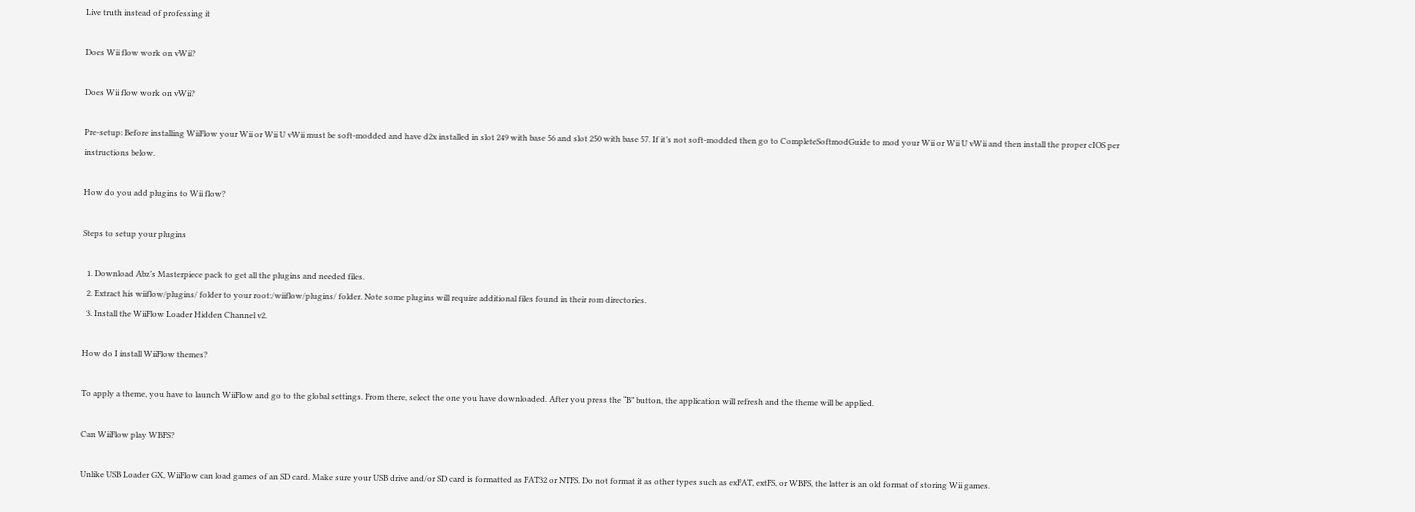Live truth instead of professing it

Does Wii flow work on vWii?

Does Wii flow work on vWii?

Pre-setup: Before installing WiiFlow your Wii or Wii U vWii must be soft-modded and have d2x installed in slot 249 with base 56 and slot 250 with base 57. If it’s not soft-modded then go to CompleteSoftmodGuide to mod your Wii or Wii U vWii and then install the proper cIOS per instructions below.

How do you add plugins to Wii flow?

Steps to setup your plugins

  1. Download Abz’s Masterpiece pack to get all the plugins and needed files.
  2. Extract his wiiflow/plugins/ folder to your root:/wiiflow/plugins/ folder. Note some plugins will require additional files found in their rom directories.
  3. Install the WiiFlow Loader Hidden Channel v2.

How do I install WiiFlow themes?

To apply a theme, you have to launch WiiFlow and go to the global settings. From there, select the one you have downloaded. After you press the “B” button, the application will refresh and the theme will be applied.

Can WiiFlow play WBFS?

Unlike USB Loader GX, WiiFlow can load games of an SD card. Make sure your USB drive and/or SD card is formatted as FAT32 or NTFS. Do not format it as other types such as exFAT, extFS, or WBFS, the latter is an old format of storing Wii games.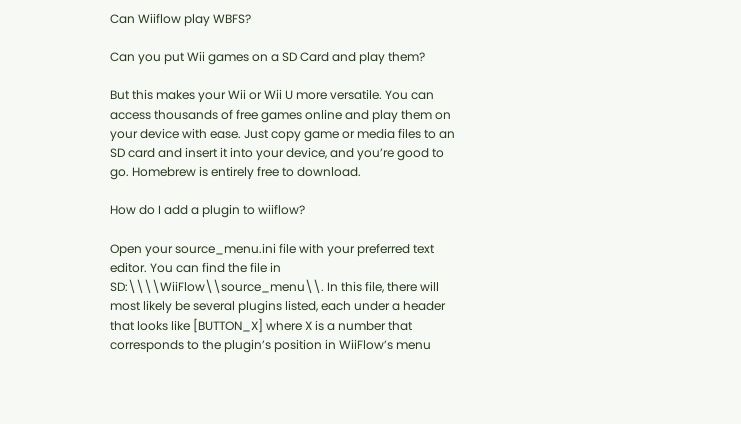Can Wiiflow play WBFS?

Can you put Wii games on a SD Card and play them?

But this makes your Wii or Wii U more versatile. You can access thousands of free games online and play them on your device with ease. Just copy game or media files to an SD card and insert it into your device, and you’re good to go. Homebrew is entirely free to download.

How do I add a plugin to wiiflow?

Open your source_menu.ini file with your preferred text editor. You can find the file in SD:\\\\WiiFlow\\source_menu\\. In this file, there will most likely be several plugins listed, each under a header that looks like [BUTTON_X] where X is a number that corresponds to the plugin’s position in WiiFlow’s menu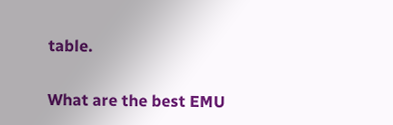table.

What are the best EMU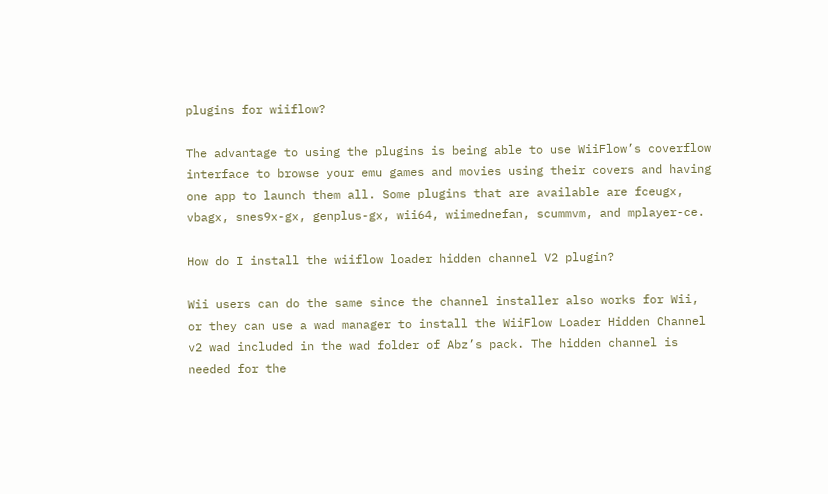plugins for wiiflow?

The advantage to using the plugins is being able to use WiiFlow’s coverflow interface to browse your emu games and movies using their covers and having one app to launch them all. Some plugins that are available are fceugx, vbagx, snes9x-gx, genplus-gx, wii64, wiimednefan, scummvm, and mplayer-ce.

How do I install the wiiflow loader hidden channel V2 plugin?

Wii users can do the same since the channel installer also works for Wii, or they can use a wad manager to install the WiiFlow Loader Hidden Channel v2 wad included in the wad folder of Abz’s pack. The hidden channel is needed for the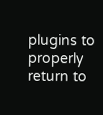plugins to properly return to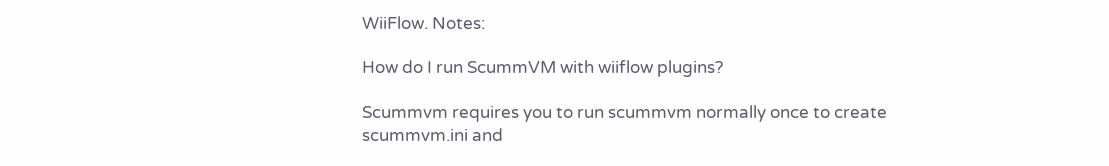WiiFlow. Notes:

How do I run ScummVM with wiiflow plugins?

Scummvm requires you to run scummvm normally once to create scummvm.ini and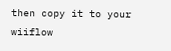then copy it to your wiiflow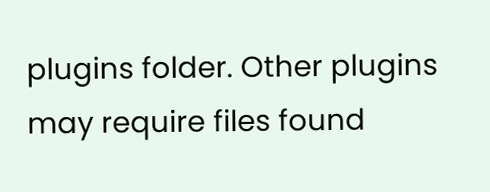plugins folder. Other plugins may require files found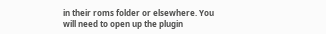in their roms folder or elsewhere. You will need to open up the plugin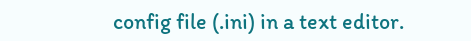config file (.ini) in a text editor.